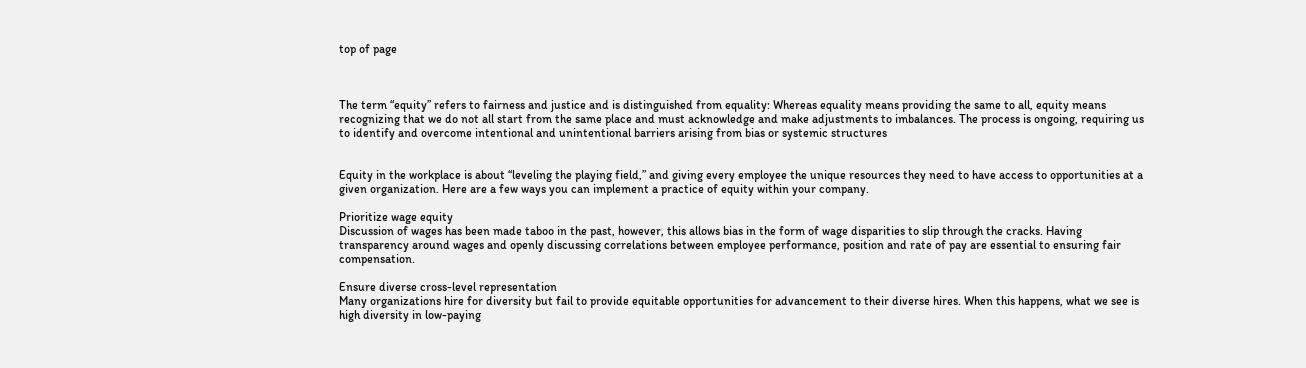top of page



The term “equity” refers to fairness and justice and is distinguished from equality: Whereas equality means providing the same to all, equity means recognizing that we do not all start from the same place and must acknowledge and make adjustments to imbalances. The process is ongoing, requiring us to identify and overcome intentional and unintentional barriers arising from bias or systemic structures


Equity in the workplace is about “leveling the playing field,” and giving every employee the unique resources they need to have access to opportunities at a given organization. Here are a few ways you can implement a practice of equity within your company.

Prioritize wage equity
Discussion of wages has been made taboo in the past, however, this allows bias in the form of wage disparities to slip through the cracks. Having transparency around wages and openly discussing correlations between employee performance, position and rate of pay are essential to ensuring fair compensation.

Ensure diverse cross-level representation
Many organizations hire for diversity but fail to provide equitable opportunities for advancement to their diverse hires. When this happens, what we see is high diversity in low-paying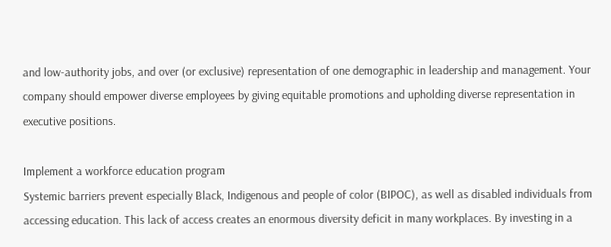and low-authority jobs, and over (or exclusive) representation of one demographic in leadership and management. Your company should empower diverse employees by giving equitable promotions and upholding diverse representation in executive positions.

Implement a workforce education program
Systemic barriers prevent especially Black, Indigenous and people of color (BIPOC), as well as disabled individuals from accessing education. This lack of access creates an enormous diversity deficit in many workplaces. By investing in a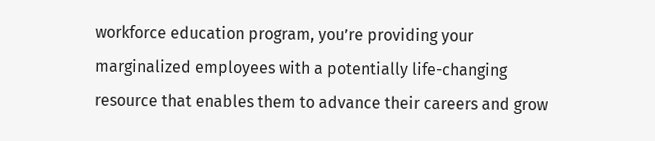workforce education program, you’re providing your marginalized employees with a potentially life-changing resource that enables them to advance their careers and grow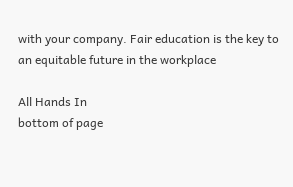with your company. Fair education is the key to an equitable future in the workplace

All Hands In
bottom of page